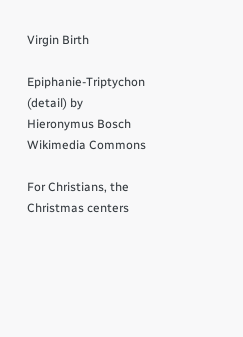Virgin Birth

Epiphanie-Triptychon (detail) by Hieronymus Bosch Wikimedia Commons

For Christians, the Christmas centers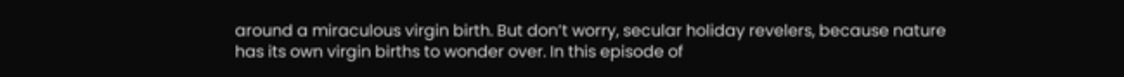around a miraculous virgin birth. But don’t worry, secular holiday revelers, because nature has its own virgin births to wonder over. In this episode of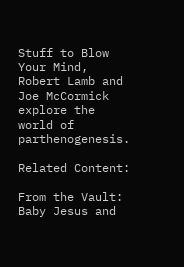Stuff to Blow Your Mind, Robert Lamb and Joe McCormick explore the world of parthenogenesis.

Related Content:

From the Vault: Baby Jesus and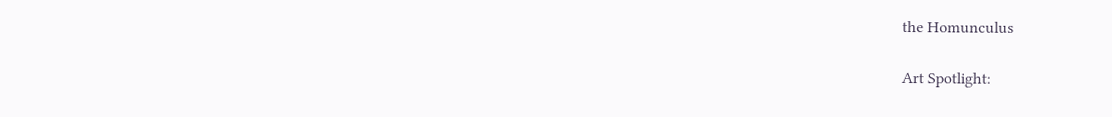the Homunculus

Art Spotlight: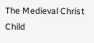The Medieval Christ Child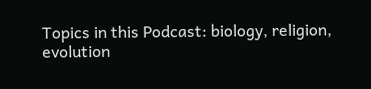Topics in this Podcast: biology, religion, evolution